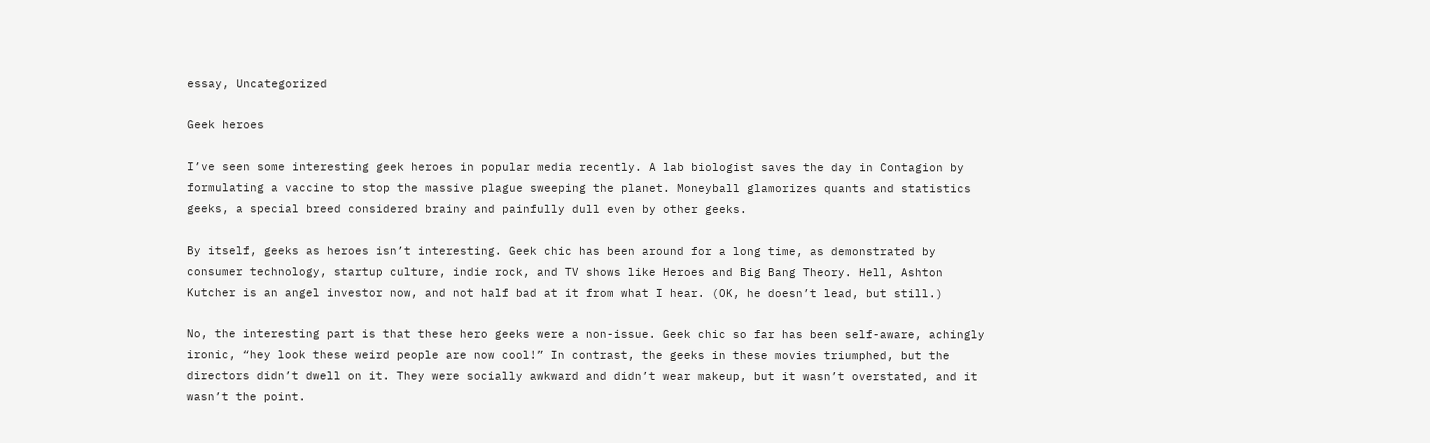essay, Uncategorized

Geek heroes

I’ve seen some interesting geek heroes in popular media recently. A lab biologist saves the day in Contagion by formulating a vaccine to stop the massive plague sweeping the planet. Moneyball glamorizes quants and statistics geeks, a special breed considered brainy and painfully dull even by other geeks.

By itself, geeks as heroes isn’t interesting. Geek chic has been around for a long time, as demonstrated by consumer technology, startup culture, indie rock, and TV shows like Heroes and Big Bang Theory. Hell, Ashton Kutcher is an angel investor now, and not half bad at it from what I hear. (OK, he doesn’t lead, but still.)

No, the interesting part is that these hero geeks were a non-issue. Geek chic so far has been self-aware, achingly ironic, “hey look these weird people are now cool!” In contrast, the geeks in these movies triumphed, but the directors didn’t dwell on it. They were socially awkward and didn’t wear makeup, but it wasn’t overstated, and it wasn’t the point.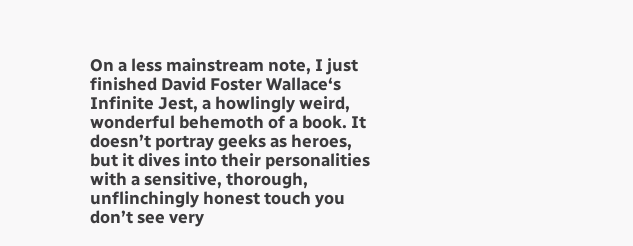On a less mainstream note, I just finished David Foster Wallace‘s Infinite Jest, a howlingly weird, wonderful behemoth of a book. It doesn’t portray geeks as heroes, but it dives into their personalities with a sensitive, thorough, unflinchingly honest touch you don’t see very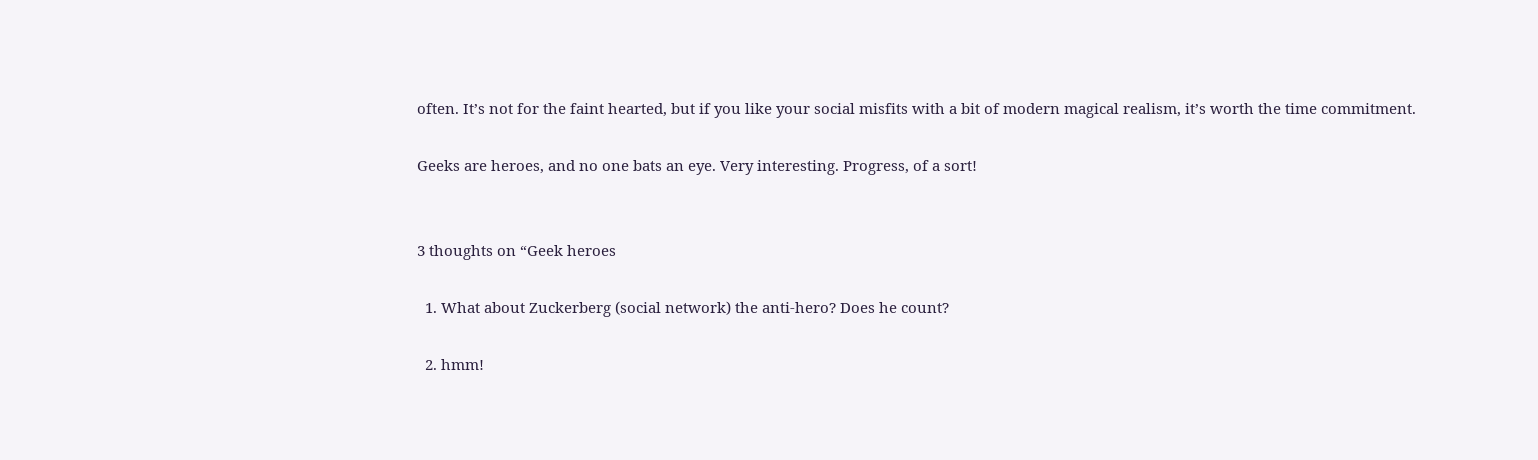often. It’s not for the faint hearted, but if you like your social misfits with a bit of modern magical realism, it’s worth the time commitment.

Geeks are heroes, and no one bats an eye. Very interesting. Progress, of a sort!


3 thoughts on “Geek heroes

  1. What about Zuckerberg (social network) the anti-hero? Does he count?

  2. hmm!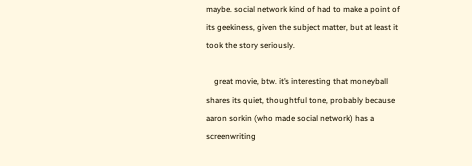maybe. social network kind of had to make a point of its geekiness, given the subject matter, but at least it took the story seriously.

    great movie, btw. it’s interesting that moneyball shares its quiet, thoughtful tone, probably because aaron sorkin (who made social network) has a screenwriting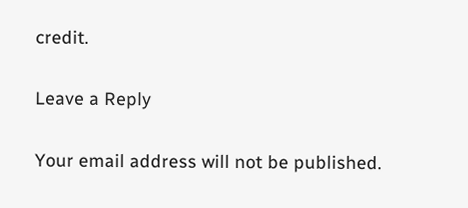credit.

Leave a Reply

Your email address will not be published.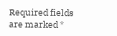Required fields are marked *